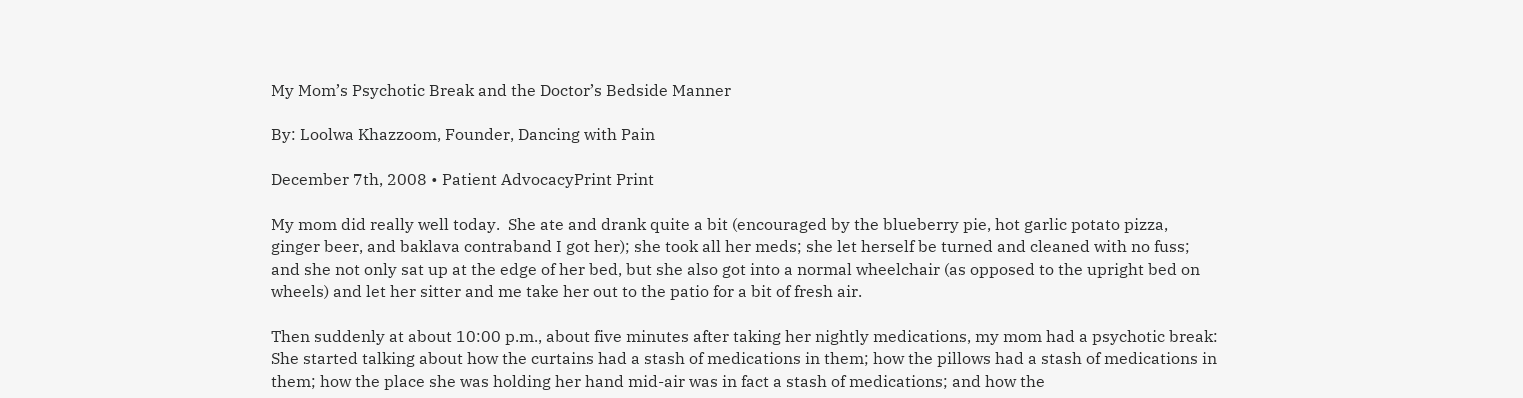My Mom’s Psychotic Break and the Doctor’s Bedside Manner

By: Loolwa Khazzoom, Founder, Dancing with Pain

December 7th, 2008 • Patient AdvocacyPrint Print

My mom did really well today.  She ate and drank quite a bit (encouraged by the blueberry pie, hot garlic potato pizza, ginger beer, and baklava contraband I got her); she took all her meds; she let herself be turned and cleaned with no fuss; and she not only sat up at the edge of her bed, but she also got into a normal wheelchair (as opposed to the upright bed on wheels) and let her sitter and me take her out to the patio for a bit of fresh air.

Then suddenly at about 10:00 p.m., about five minutes after taking her nightly medications, my mom had a psychotic break: She started talking about how the curtains had a stash of medications in them; how the pillows had a stash of medications in them; how the place she was holding her hand mid-air was in fact a stash of medications; and how the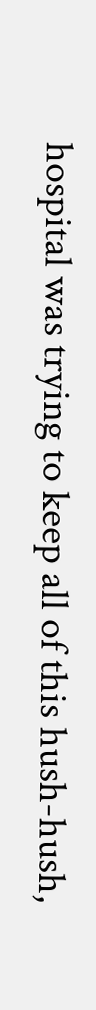hospital was trying to keep all of this hush-hush,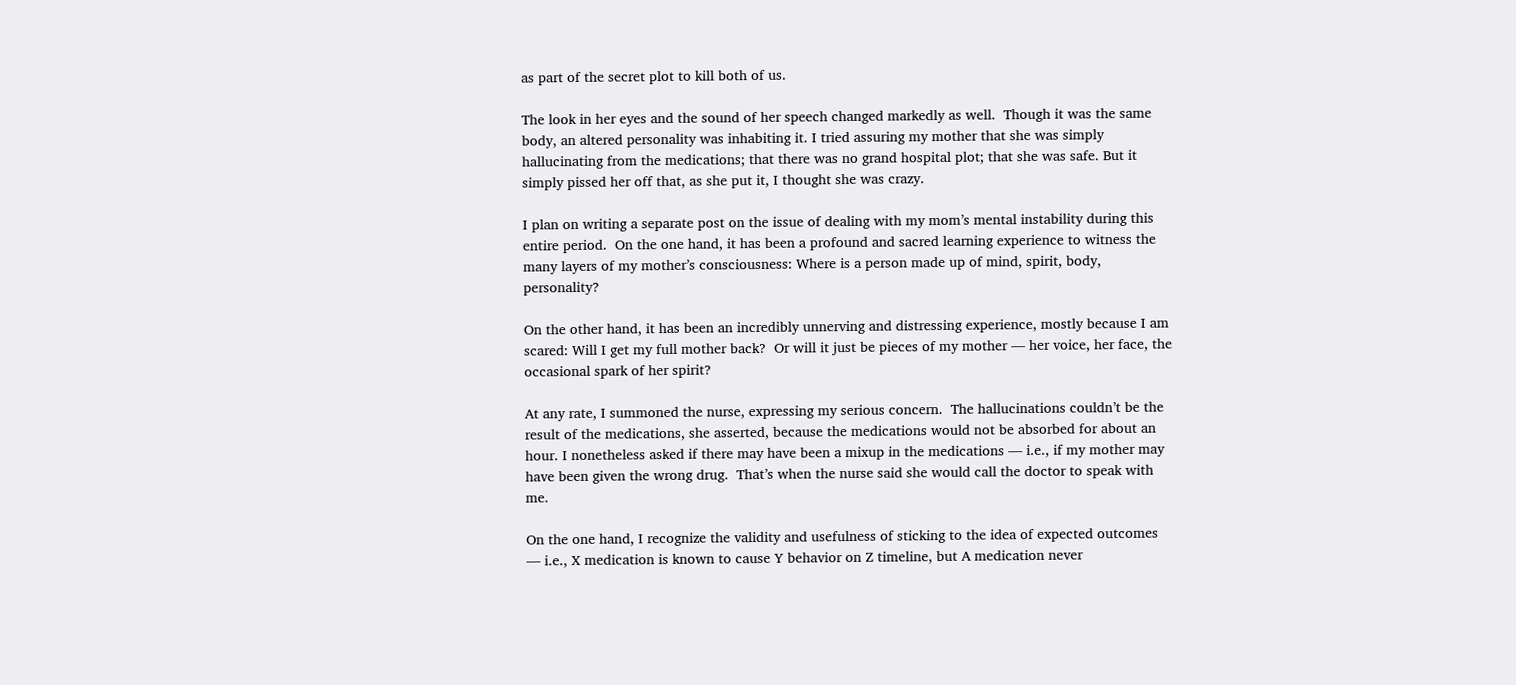as part of the secret plot to kill both of us.

The look in her eyes and the sound of her speech changed markedly as well.  Though it was the same body, an altered personality was inhabiting it. I tried assuring my mother that she was simply hallucinating from the medications; that there was no grand hospital plot; that she was safe. But it simply pissed her off that, as she put it, I thought she was crazy.

I plan on writing a separate post on the issue of dealing with my mom’s mental instability during this entire period.  On the one hand, it has been a profound and sacred learning experience to witness the many layers of my mother’s consciousness: Where is a person made up of mind, spirit, body, personality?

On the other hand, it has been an incredibly unnerving and distressing experience, mostly because I am scared: Will I get my full mother back?  Or will it just be pieces of my mother — her voice, her face, the occasional spark of her spirit?

At any rate, I summoned the nurse, expressing my serious concern.  The hallucinations couldn’t be the result of the medications, she asserted, because the medications would not be absorbed for about an hour. I nonetheless asked if there may have been a mixup in the medications — i.e., if my mother may have been given the wrong drug.  That’s when the nurse said she would call the doctor to speak with me.

On the one hand, I recognize the validity and usefulness of sticking to the idea of expected outcomes — i.e., X medication is known to cause Y behavior on Z timeline, but A medication never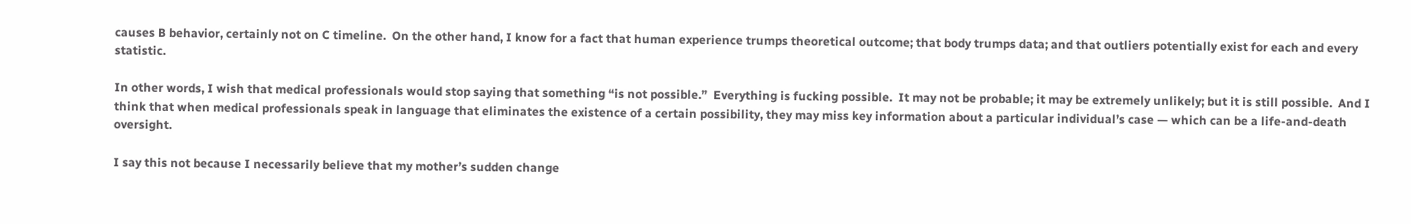causes B behavior, certainly not on C timeline.  On the other hand, I know for a fact that human experience trumps theoretical outcome; that body trumps data; and that outliers potentially exist for each and every statistic.

In other words, I wish that medical professionals would stop saying that something “is not possible.”  Everything is fucking possible.  It may not be probable; it may be extremely unlikely; but it is still possible.  And I think that when medical professionals speak in language that eliminates the existence of a certain possibility, they may miss key information about a particular individual’s case — which can be a life-and-death oversight.

I say this not because I necessarily believe that my mother’s sudden change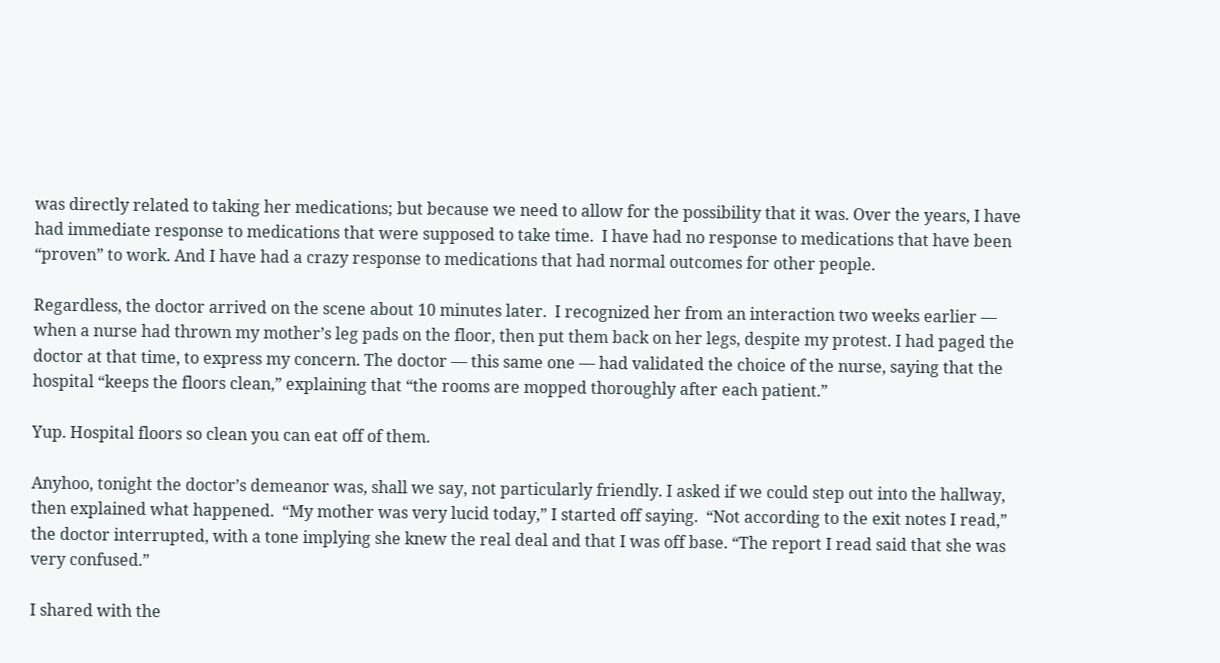was directly related to taking her medications; but because we need to allow for the possibility that it was. Over the years, I have had immediate response to medications that were supposed to take time.  I have had no response to medications that have been “proven” to work. And I have had a crazy response to medications that had normal outcomes for other people.

Regardless, the doctor arrived on the scene about 10 minutes later.  I recognized her from an interaction two weeks earlier — when a nurse had thrown my mother’s leg pads on the floor, then put them back on her legs, despite my protest. I had paged the doctor at that time, to express my concern. The doctor — this same one — had validated the choice of the nurse, saying that the hospital “keeps the floors clean,” explaining that “the rooms are mopped thoroughly after each patient.”

Yup. Hospital floors so clean you can eat off of them.

Anyhoo, tonight the doctor’s demeanor was, shall we say, not particularly friendly. I asked if we could step out into the hallway, then explained what happened.  “My mother was very lucid today,” I started off saying.  “Not according to the exit notes I read,” the doctor interrupted, with a tone implying she knew the real deal and that I was off base. “The report I read said that she was very confused.”

I shared with the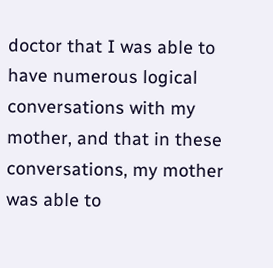doctor that I was able to have numerous logical conversations with my mother, and that in these conversations, my mother was able to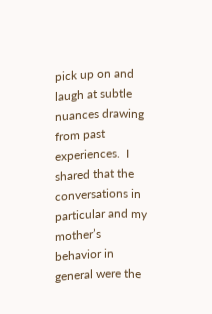pick up on and laugh at subtle nuances drawing from past experiences.  I shared that the conversations in particular and my mother’s behavior in general were the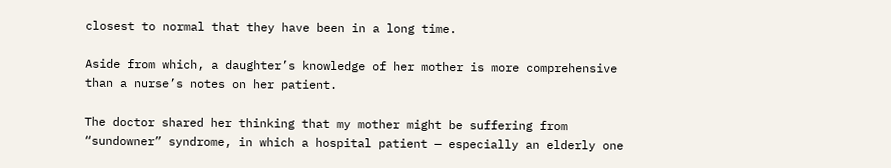closest to normal that they have been in a long time.

Aside from which, a daughter’s knowledge of her mother is more comprehensive than a nurse’s notes on her patient.

The doctor shared her thinking that my mother might be suffering from “sundowner” syndrome, in which a hospital patient — especially an elderly one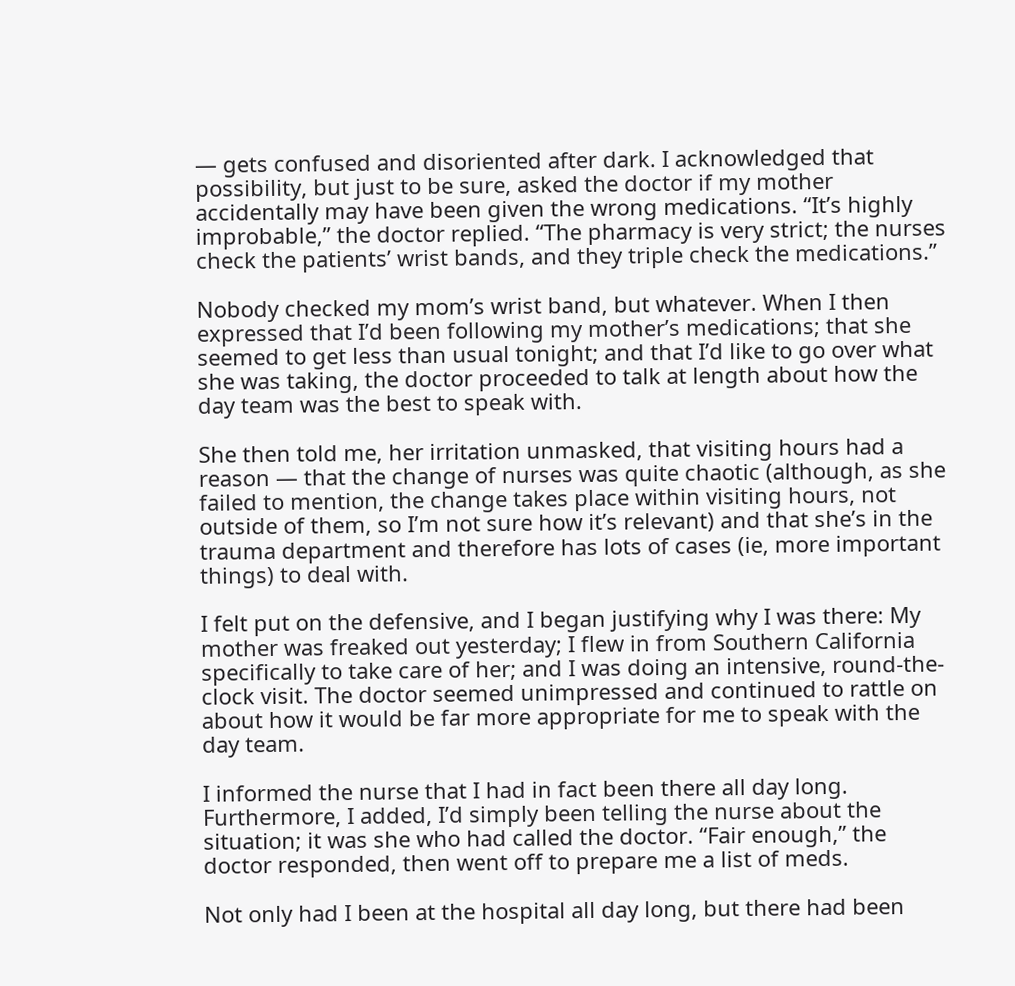— gets confused and disoriented after dark. I acknowledged that possibility, but just to be sure, asked the doctor if my mother accidentally may have been given the wrong medications. “It’s highly improbable,” the doctor replied. “The pharmacy is very strict; the nurses check the patients’ wrist bands, and they triple check the medications.”

Nobody checked my mom’s wrist band, but whatever. When I then expressed that I’d been following my mother’s medications; that she seemed to get less than usual tonight; and that I’d like to go over what she was taking, the doctor proceeded to talk at length about how the day team was the best to speak with.

She then told me, her irritation unmasked, that visiting hours had a reason — that the change of nurses was quite chaotic (although, as she failed to mention, the change takes place within visiting hours, not outside of them, so I’m not sure how it’s relevant) and that she’s in the trauma department and therefore has lots of cases (ie, more important things) to deal with.

I felt put on the defensive, and I began justifying why I was there: My mother was freaked out yesterday; I flew in from Southern California specifically to take care of her; and I was doing an intensive, round-the-clock visit. The doctor seemed unimpressed and continued to rattle on about how it would be far more appropriate for me to speak with the day team.

I informed the nurse that I had in fact been there all day long. Furthermore, I added, I’d simply been telling the nurse about the situation; it was she who had called the doctor. “Fair enough,” the doctor responded, then went off to prepare me a list of meds.

Not only had I been at the hospital all day long, but there had been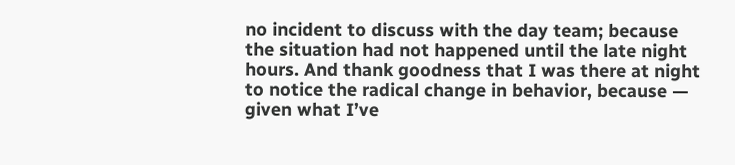no incident to discuss with the day team; because the situation had not happened until the late night hours. And thank goodness that I was there at night to notice the radical change in behavior, because — given what I’ve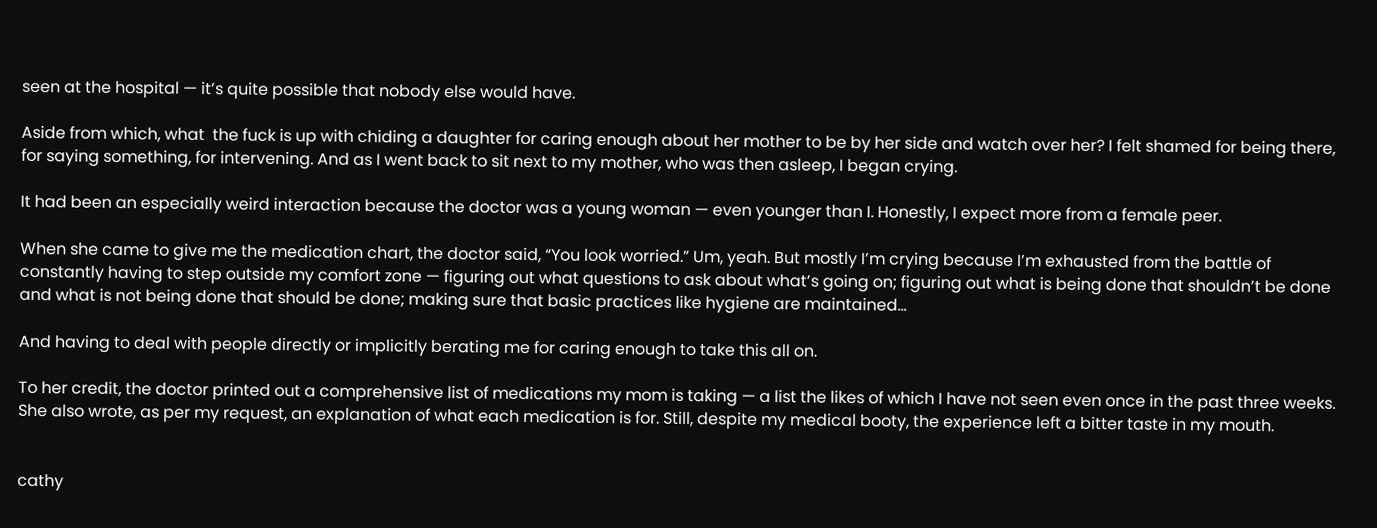seen at the hospital — it’s quite possible that nobody else would have.

Aside from which, what  the fuck is up with chiding a daughter for caring enough about her mother to be by her side and watch over her? I felt shamed for being there, for saying something, for intervening. And as I went back to sit next to my mother, who was then asleep, I began crying.

It had been an especially weird interaction because the doctor was a young woman — even younger than I. Honestly, I expect more from a female peer.

When she came to give me the medication chart, the doctor said, “You look worried.” Um, yeah. But mostly I’m crying because I’m exhausted from the battle of constantly having to step outside my comfort zone — figuring out what questions to ask about what’s going on; figuring out what is being done that shouldn’t be done and what is not being done that should be done; making sure that basic practices like hygiene are maintained…

And having to deal with people directly or implicitly berating me for caring enough to take this all on.

To her credit, the doctor printed out a comprehensive list of medications my mom is taking — a list the likes of which I have not seen even once in the past three weeks. She also wrote, as per my request, an explanation of what each medication is for. Still, despite my medical booty, the experience left a bitter taste in my mouth.


cathy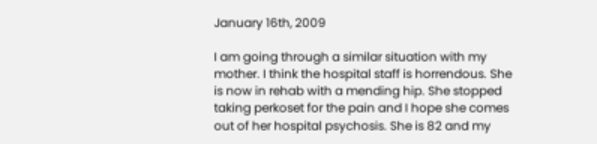January 16th, 2009

I am going through a similar situation with my mother. I think the hospital staff is horrendous. She is now in rehab with a mending hip. She stopped taking perkoset for the pain and I hope she comes out of her hospital psychosis. She is 82 and my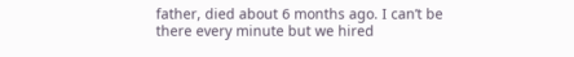father, died about 6 months ago. I can’t be there every minute but we hired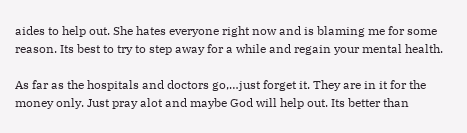aides to help out. She hates everyone right now and is blaming me for some reason. Its best to try to step away for a while and regain your mental health.

As far as the hospitals and doctors go,…just forget it. They are in it for the money only. Just pray alot and maybe God will help out. Its better than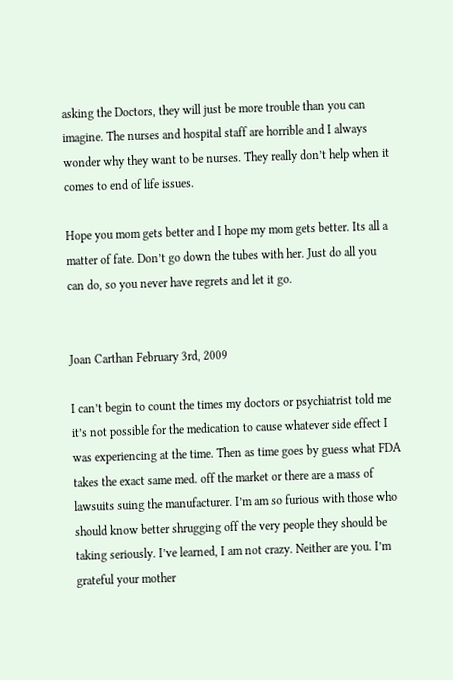asking the Doctors, they will just be more trouble than you can imagine. The nurses and hospital staff are horrible and I always wonder why they want to be nurses. They really don’t help when it comes to end of life issues.

Hope you mom gets better and I hope my mom gets better. Its all a matter of fate. Don’t go down the tubes with her. Just do all you can do, so you never have regrets and let it go.


Joan Carthan February 3rd, 2009

I can’t begin to count the times my doctors or psychiatrist told me it’s not possible for the medication to cause whatever side effect I was experiencing at the time. Then as time goes by guess what FDA takes the exact same med. off the market or there are a mass of lawsuits suing the manufacturer. I’m am so furious with those who should know better shrugging off the very people they should be taking seriously. I’ve learned, I am not crazy. Neither are you. I’m grateful your mother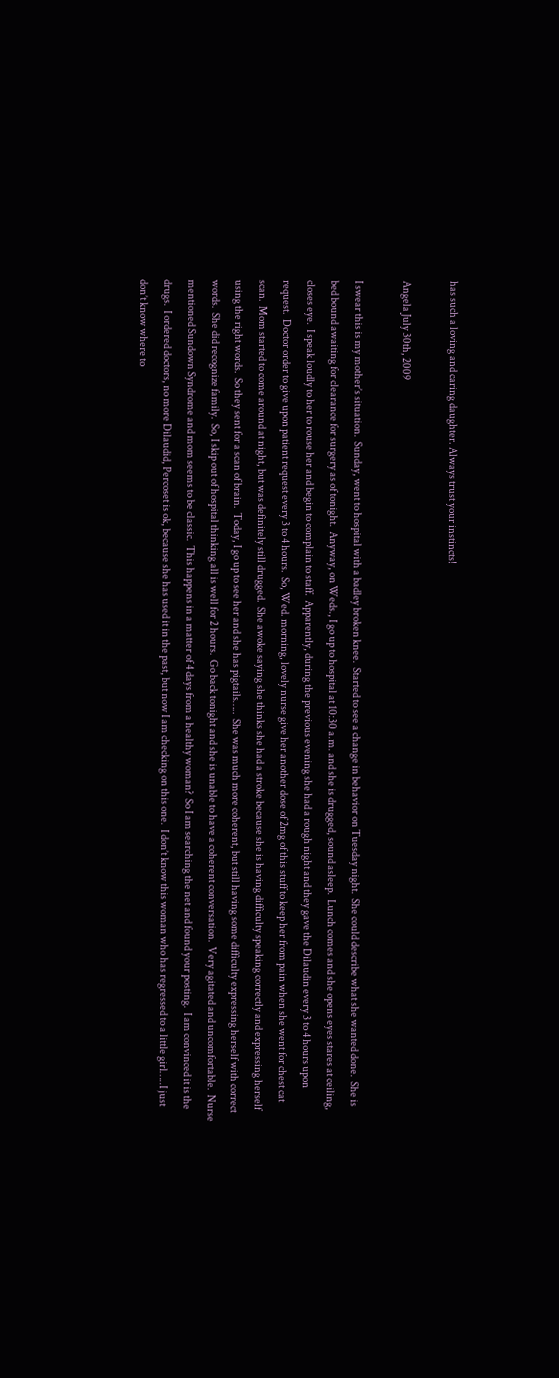has such a loving and caring daughter. Always trust your instincts!

Angela July 30th, 2009

I swear this is my mother’s situation.  Sunday, went to hospital with a badley broken knee.  Started to see a change in behavior on Tuesday night.  She could describe what she wanted done.  She is bed bound awaiting for clearance for surgery as of tonight.  Anyway, on Weds., I go up to hospital at 10:30 a.m. and she is drugged, sound asleep.  Lunch comes and she opens eyes stares at ceiling, closes eye.  I speak loudly to her to rouse her and begin to complain to staff.  Apparently, during the previous evening she had a rough night and they gave the Dilaudin every 3 to 4 hours upon request.  Doctor order to give upon patient request every 3 to 4 hours.  So, Wed. morning, lovely nurse give her another dose of 2mg of this stuff to keep her from pain when she went for chest cat scan.  Mom started to come around at night, but was definitely still drugged.  She awoke saying she thinks she had a stroke because she is having difficulty speaking correctly and expressing herself using the right words.  So they sent for a scan of brain.  Today, I go up to see her and she has pigtails…..  She was much more coherent, but still having some difficulty expressing herself with correct words.  She did recognize family.  So, I skip out of hospital thinking all is well for 2 hours.  Go back tonight and she is unable to have a coherent conversation.  Very agitated and uncomfortable.  Nurse mentioned Sundown Syndrome and mom seems to be classic.  This happens in a matter of 4 days from a healthy woman?  So I am searching the net and found your posting.  I am convinced it is the drugs.  I ordered doctors, no more Dilaudid, Percoset is ok, because she has used it in the past, but now I am checking on this one.  I don’t know this woman who has regressed to a little girl…..I just don’t know where to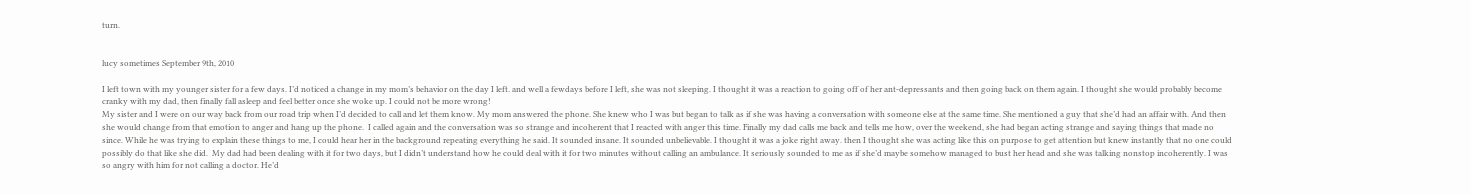turn.


lucy sometimes September 9th, 2010

I left town with my younger sister for a few days. I’d noticed a change in my mom’s behavior on the day I left. and well a fewdays before I left, she was not sleeping. I thought it was a reaction to going off of her ant-depressants and then going back on them again. I thought she would probably become cranky with my dad, then finally fall asleep and feel better once she woke up. I could not be more wrong!
My sister and I were on our way back from our road trip when I’d decided to call and let them know. My mom answered the phone. She knew who I was but began to talk as if she was having a conversation with someone else at the same time. She mentioned a guy that she’d had an affair with. And then she would change from that emotion to anger and hang up the phone.  I called again and the conversation was so strange and incoherent that I reacted with anger this time. Finally my dad calls me back and tells me how, over the weekend, she had began acting strange and saying things that made no since. While he was trying to explain these things to me, I could hear her in the background repeating everything he said. It sounded insane. It sounded unbelievable. I thought it was a joke right away. then I thought she was acting like this on purpose to get attention but knew instantly that no one could possibly do that like she did.  My dad had been dealing with it for two days, but I didn’t understand how he could deal with it for two minutes without calling an ambulance. It seriously sounded to me as if she’d maybe somehow managed to bust her head and she was talking nonstop incoherently. I was so angry with him for not calling a doctor. He’d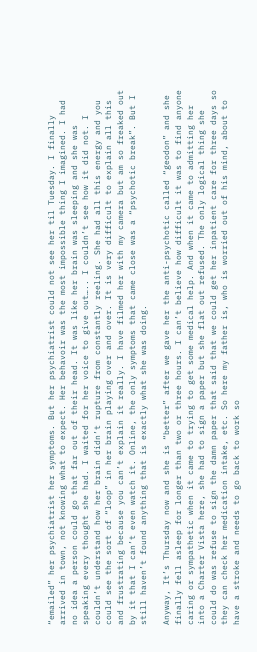“emailed” her psychiatrist her symptoms. But her psychiatrist could not see her til Tuesday. I finally arrived in town, not knowing what to expect. Her behavoir was the most impossible thing I imagined. I had no idea a person could go that far out of their head. It was like her brain was sleeping and she was speaking every thought she had. I waited for her voice to give out….. I couldn’t see how it did not. I couldn’t understand how her brain didn’t rupture from constantly reeling. She had all this energy and you could see the sort of “loop” in her brain playing over and over. It is very difficult to explain all this and frustrating because you can’t explain it really. I have filmed her with my camera but am so freaked out by it that I can’t even watch it. Online, the only symptoms that came close was a “psychotic break”. But I still haven’t found anything that is exactly what she was doing.

Anyway, It’s Thursday now and she is “better” after we gave her the anti-psychotic called “geodon” and she finally fell asleep for longer than two or three hours. I can’t believe how difficult it was to find anyone caring or sympathetic when it came to trying to get some medical help. And when it came to admitting her into a Charter Vista here, she had to sign a paper but she flat out refused. The only logical thing she could do was refuse to sign the damn paper that said that we could get her inpatient care for three days so they can check her medication intake, etc. So here my father is, who is worried out of his mind, about to have a stroke and needs to go back to work so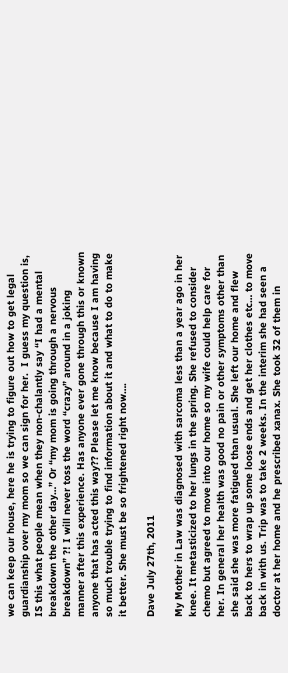we can keep our house, here he is trying to figure out how to get legal guardianship over my mom so we can sign for her.  I guess my question is, IS this what people mean when they non-chalantly say “I had a mental breakdown the other day…” Or “my mom is going through a nervous breakdown” ?! I will never toss the word “crazy” around in a joking manner after this experience. Has anyone ever gone through this or known anyone that has acted this way?? Please let me know because I am having so much trouble trying to find information about it and what to do to make it better. She must be so frightened right now….

Dave July 27th, 2011

My Mother in Law was diagnosed with sarcoma less than a year ago in her knee. It metasticized to her lungs in the spring. She refused to consider chemo but agreed to move into our home so my wife could help care for her. In general her health was good no pain or other symptoms other than she said she was more fatigued than usual. She left our home and flew back to hers to wrap up some loose ends and get her clothes etc… to move back in with us. Trip was to take 2 weeks. In the interim she had seen a doctor at her home and he prescribed xanax. She took 32 of them in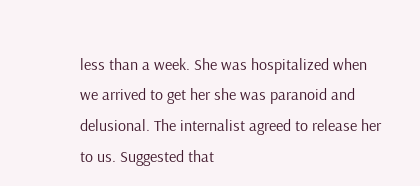less than a week. She was hospitalized when we arrived to get her she was paranoid and delusional. The internalist agreed to release her to us. Suggested that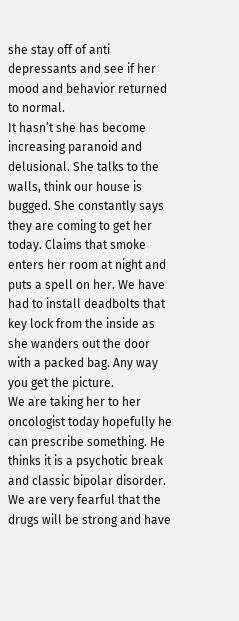she stay off of anti depressants and see if her mood and behavior returned to normal.
It hasn’t she has become increasing paranoid and delusional. She talks to the walls, think our house is bugged. She constantly says they are coming to get her today. Claims that smoke enters her room at night and puts a spell on her. We have had to install deadbolts that key lock from the inside as she wanders out the door with a packed bag. Any way you get the picture.
We are taking her to her oncologist today hopefully he can prescribe something. He thinks it is a psychotic break and classic bipolar disorder. We are very fearful that the drugs will be strong and have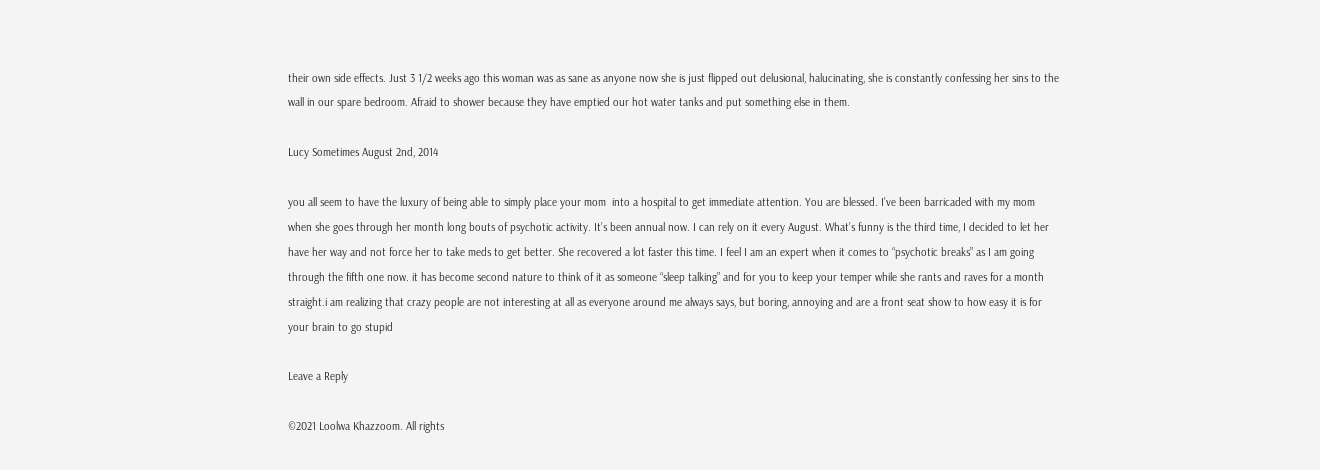their own side effects. Just 3 1/2 weeks ago this woman was as sane as anyone now she is just flipped out delusional, halucinating, she is constantly confessing her sins to the wall in our spare bedroom. Afraid to shower because they have emptied our hot water tanks and put something else in them.

Lucy Sometimes August 2nd, 2014

you all seem to have the luxury of being able to simply place your mom  into a hospital to get immediate attention. You are blessed. I’ve been barricaded with my mom when she goes through her month long bouts of psychotic activity. It’s been annual now. I can rely on it every August. What’s funny is the third time, I decided to let her have her way and not force her to take meds to get better. She recovered a lot faster this time. I feel I am an expert when it comes to “psychotic breaks” as I am going through the fifth one now. it has become second nature to think of it as someone “sleep talking” and for you to keep your temper while she rants and raves for a month straight.i am realizing that crazy people are not interesting at all as everyone around me always says, but boring, annoying and are a front seat show to how easy it is for your brain to go stupid

Leave a Reply

©2021 Loolwa Khazzoom. All rights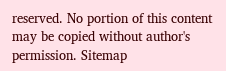reserved. No portion of this content may be copied without author's permission. Sitemap